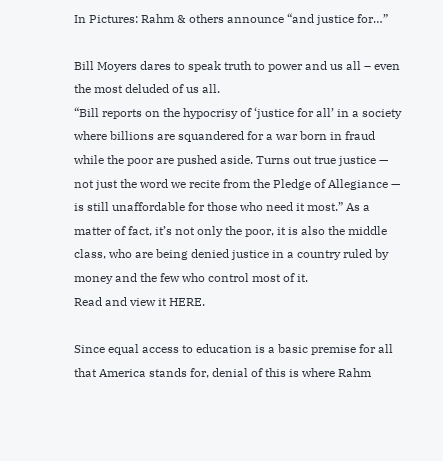In Pictures: Rahm & others announce “and justice for…”

Bill Moyers dares to speak truth to power and us all – even the most deluded of us all.
“Bill reports on the hypocrisy of ‘justice for all’ in a society where billions are squandered for a war born in fraud while the poor are pushed aside. Turns out true justice — not just the word we recite from the Pledge of Allegiance — is still unaffordable for those who need it most.” As a matter of fact, it’s not only the poor, it is also the middle class, who are being denied justice in a country ruled by money and the few who control most of it.
Read and view it HERE.

Since equal access to education is a basic premise for all that America stands for, denial of this is where Rahm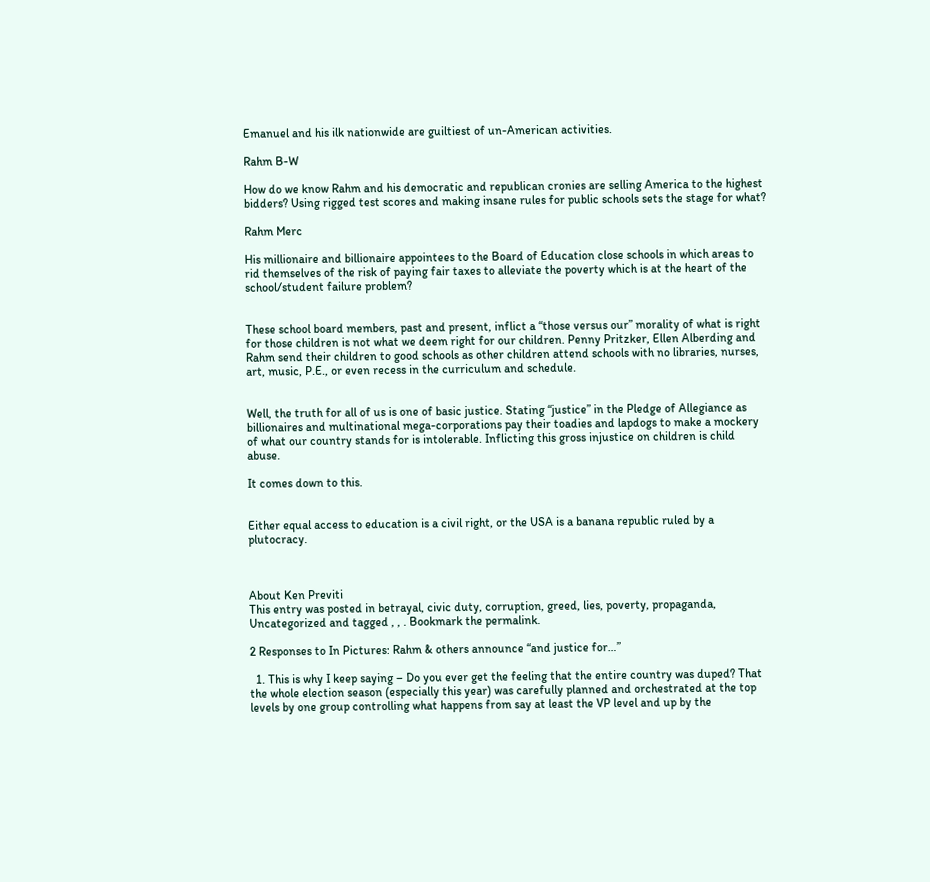Emanuel and his ilk nationwide are guiltiest of un-American activities.

Rahm B-W

How do we know Rahm and his democratic and republican cronies are selling America to the highest bidders? Using rigged test scores and making insane rules for public schools sets the stage for what?

Rahm Merc

His millionaire and billionaire appointees to the Board of Education close schools in which areas to rid themselves of the risk of paying fair taxes to alleviate the poverty which is at the heart of the school/student failure problem?


These school board members, past and present, inflict a “those versus our” morality of what is right for those children is not what we deem right for our children. Penny Pritzker, Ellen Alberding and Rahm send their children to good schools as other children attend schools with no libraries, nurses, art, music, P.E., or even recess in the curriculum and schedule.


Well, the truth for all of us is one of basic justice. Stating “justice” in the Pledge of Allegiance as billionaires and multinational mega-corporations pay their toadies and lapdogs to make a mockery of what our country stands for is intolerable. Inflicting this gross injustice on children is child abuse.

It comes down to this.


Either equal access to education is a civil right, or the USA is a banana republic ruled by a plutocracy.



About Ken Previti
This entry was posted in betrayal, civic duty, corruption, greed, lies, poverty, propaganda, Uncategorized and tagged , , . Bookmark the permalink.

2 Responses to In Pictures: Rahm & others announce “and justice for…”

  1. This is why I keep saying – Do you ever get the feeling that the entire country was duped? That the whole election season (especially this year) was carefully planned and orchestrated at the top levels by one group controlling what happens from say at least the VP level and up by the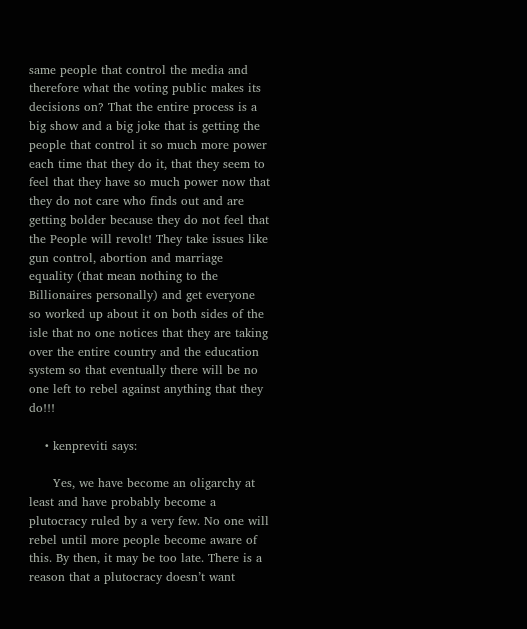same people that control the media and therefore what the voting public makes its decisions on? That the entire process is a big show and a big joke that is getting the people that control it so much more power each time that they do it, that they seem to feel that they have so much power now that they do not care who finds out and are getting bolder because they do not feel that the People will revolt! They take issues like gun control, abortion and marriage equality (that mean nothing to the Billionaires personally) and get everyone so worked up about it on both sides of the isle that no one notices that they are taking over the entire country and the education system so that eventually there will be no one left to rebel against anything that they do!!!

    • kenpreviti says:

      Yes, we have become an oligarchy at least and have probably become a plutocracy ruled by a very few. No one will rebel until more people become aware of this. By then, it may be too late. There is a reason that a plutocracy doesn’t want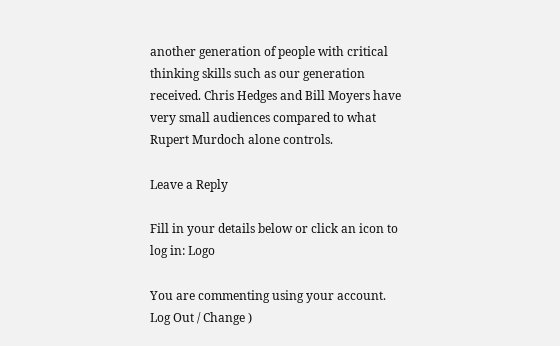another generation of people with critical thinking skills such as our generation received. Chris Hedges and Bill Moyers have very small audiences compared to what Rupert Murdoch alone controls.

Leave a Reply

Fill in your details below or click an icon to log in: Logo

You are commenting using your account. Log Out / Change )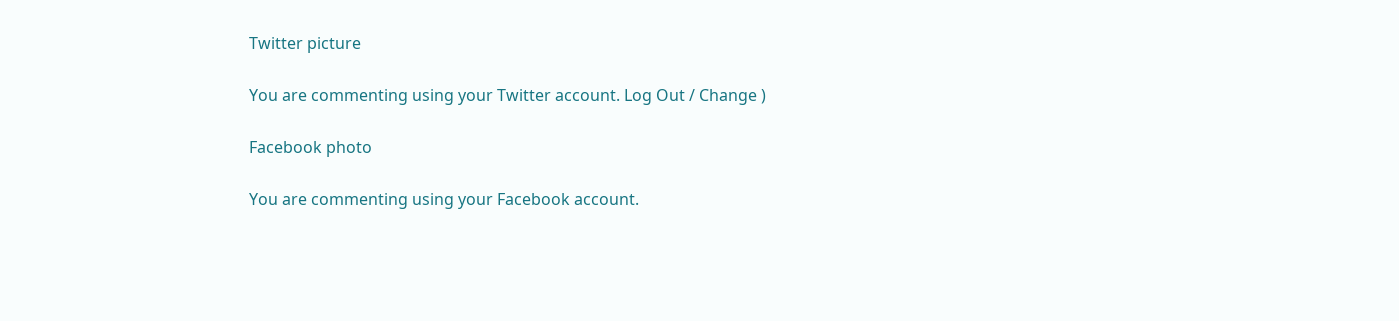Twitter picture

You are commenting using your Twitter account. Log Out / Change )

Facebook photo

You are commenting using your Facebook account.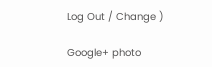Log Out / Change )

Google+ photo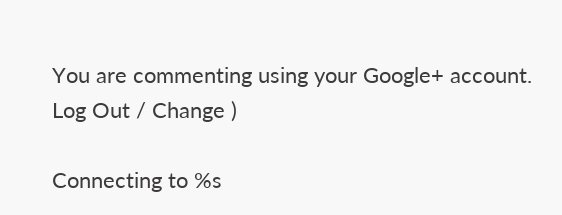You are commenting using your Google+ account. Log Out / Change )

Connecting to %s